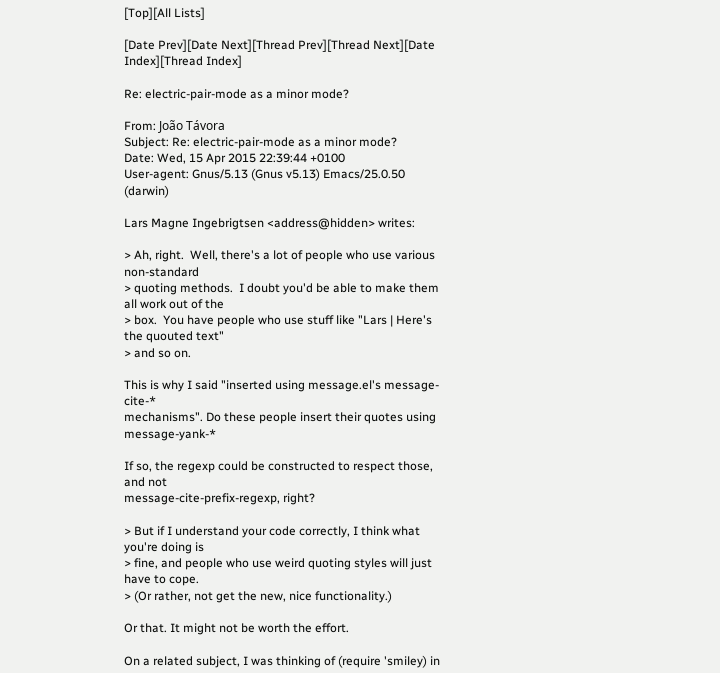[Top][All Lists]

[Date Prev][Date Next][Thread Prev][Thread Next][Date Index][Thread Index]

Re: electric-pair-mode as a minor mode?

From: João Távora
Subject: Re: electric-pair-mode as a minor mode?
Date: Wed, 15 Apr 2015 22:39:44 +0100
User-agent: Gnus/5.13 (Gnus v5.13) Emacs/25.0.50 (darwin)

Lars Magne Ingebrigtsen <address@hidden> writes:

> Ah, right.  Well, there's a lot of people who use various non-standard
> quoting methods.  I doubt you'd be able to make them all work out of the
> box.  You have people who use stuff like "Lars | Here's the quouted text"
> and so on.

This is why I said "inserted using message.el's message-cite-*
mechanisms". Do these people insert their quotes using message-yank-*

If so, the regexp could be constructed to respect those, and not
message-cite-prefix-regexp, right?

> But if I understand your code correctly, I think what you're doing is
> fine, and people who use weird quoting styles will just have to cope.
> (Or rather, not get the new, nice functionality.)

Or that. It might not be worth the effort.

On a related subject, I was thinking of (require 'smiley) in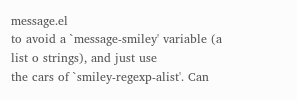message.el
to avoid a `message-smiley' variable (a list o strings), and just use
the cars of `smiley-regexp-alist'. Can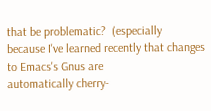that be problematic?  (especially
because I've learned recently that changes to Emacs's Gnus are
automatically cherry-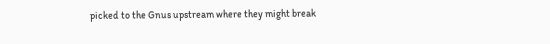picked to the Gnus upstream where they might break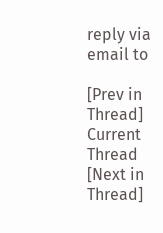reply via email to

[Prev in Thread] Current Thread [Next in Thread]